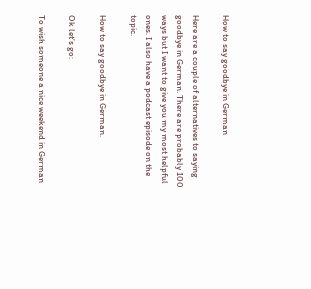How to say goodbye in German

Here are a couple of alternatives to saying goodbye in German. There are probably 100 ways but I want to give you my most helpful ones. I also have a podcast episode on the topic.

How to say goodbye in German.

Ok let’s go:

To wish someone a nice weekend in German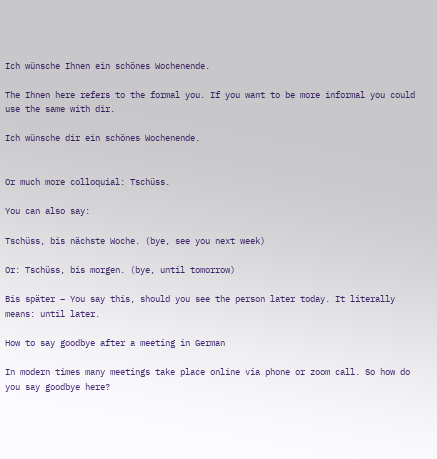Ich wünsche Ihnen ein schönes Wochenende.

The Ihnen here refers to the formal you. If you want to be more informal you could use the same with dir.

Ich wünsche dir ein schönes Wochenende.


Or much more colloquial: Tschüss.

You can also say:

Tschüss, bis nächste Woche. (bye, see you next week)

Or: Tschüss, bis morgen. (bye, until tomorrow)

Bis später – You say this, should you see the person later today. It literally means: until later.

How to say goodbye after a meeting in German

In modern times many meetings take place online via phone or zoom call. So how do you say goodbye here?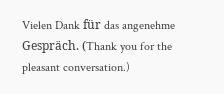Vielen Dank für das angenehme Gespräch. (Thank you for the pleasant conversation.)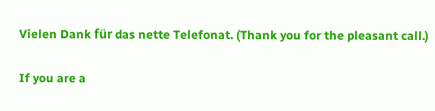Vielen Dank für das nette Telefonat. (Thank you for the pleasant call.)

If you are a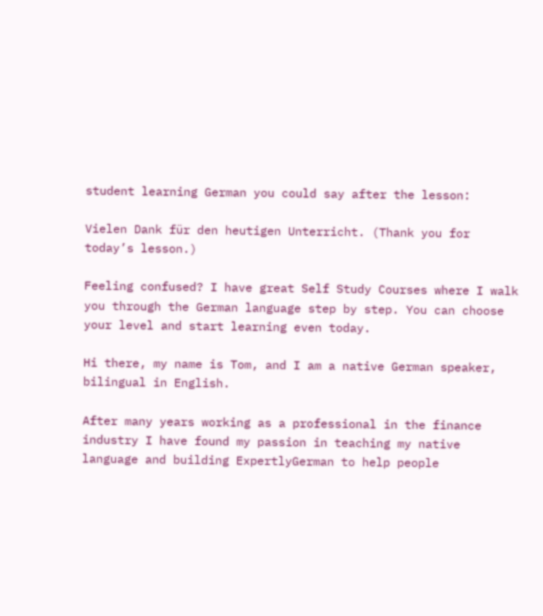student learning German you could say after the lesson:

Vielen Dank für den heutigen Unterricht. (Thank you for today’s lesson.)

Feeling confused? I have great Self Study Courses where I walk you through the German language step by step. You can choose your level and start learning even today.

Hi there, my name is Tom, and I am a native German speaker, bilingual in English.

After many years working as a professional in the finance industry I have found my passion in teaching my native language and building ExpertlyGerman to help people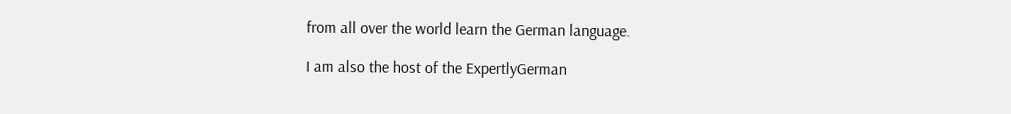from all over the world learn the German language.

I am also the host of the ExpertlyGerman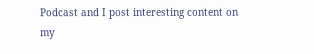Podcast and I post interesting content on my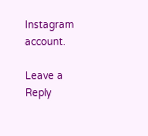Instagram account.

Leave a Reply